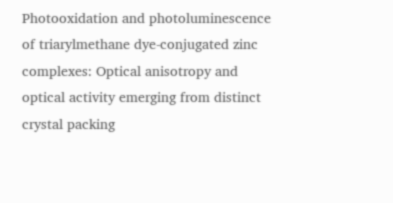Photooxidation and photoluminescence of triarylmethane dye-conjugated zinc complexes: Optical anisotropy and optical activity emerging from distinct crystal packing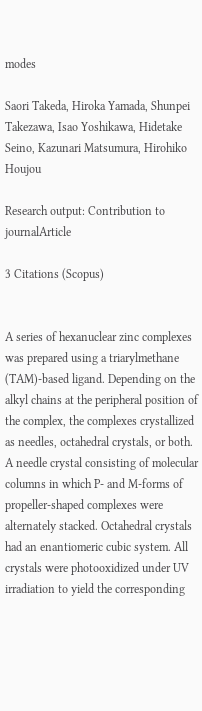modes

Saori Takeda, Hiroka Yamada, Shunpei Takezawa, Isao Yoshikawa, Hidetake Seino, Kazunari Matsumura, Hirohiko Houjou

Research output: Contribution to journalArticle

3 Citations (Scopus)


A series of hexanuclear zinc complexes was prepared using a triarylmethane (TAM)-based ligand. Depending on the alkyl chains at the peripheral position of the complex, the complexes crystallized as needles, octahedral crystals, or both. A needle crystal consisting of molecular columns in which P- and M-forms of propeller-shaped complexes were alternately stacked. Octahedral crystals had an enantiomeric cubic system. All crystals were photooxidized under UV irradiation to yield the corresponding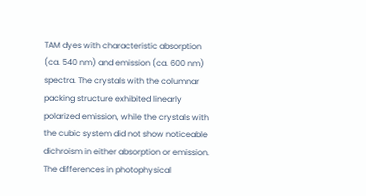TAM dyes with characteristic absorption (ca. 540 nm) and emission (ca. 600 nm) spectra. The crystals with the columnar packing structure exhibited linearly polarized emission, while the crystals with the cubic system did not show noticeable dichroism in either absorption or emission. The differences in photophysical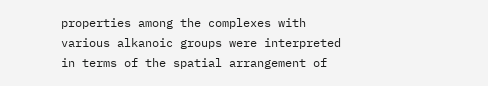properties among the complexes with various alkanoic groups were interpreted in terms of the spatial arrangement of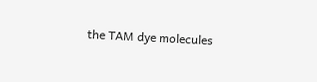the TAM dye molecules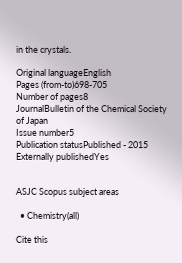in the crystals.

Original languageEnglish
Pages (from-to)698-705
Number of pages8
JournalBulletin of the Chemical Society of Japan
Issue number5
Publication statusPublished - 2015
Externally publishedYes


ASJC Scopus subject areas

  • Chemistry(all)

Cite this